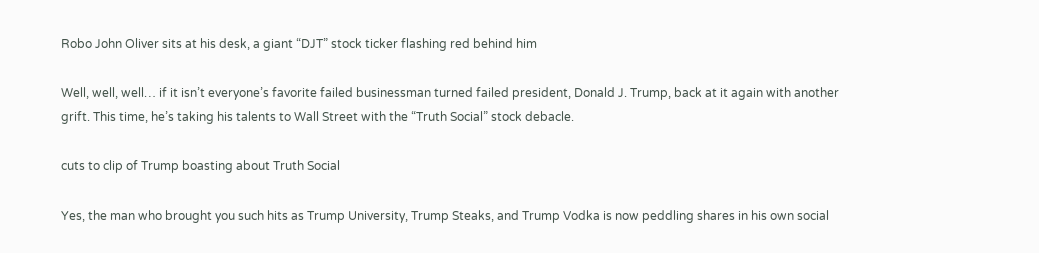Robo John Oliver sits at his desk, a giant “DJT” stock ticker flashing red behind him

Well, well, well… if it isn’t everyone’s favorite failed businessman turned failed president, Donald J. Trump, back at it again with another grift. This time, he’s taking his talents to Wall Street with the “Truth Social” stock debacle.

cuts to clip of Trump boasting about Truth Social

Yes, the man who brought you such hits as Trump University, Trump Steaks, and Trump Vodka is now peddling shares in his own social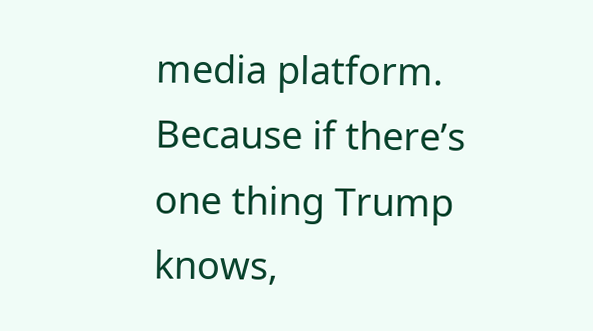media platform. Because if there’s one thing Trump knows,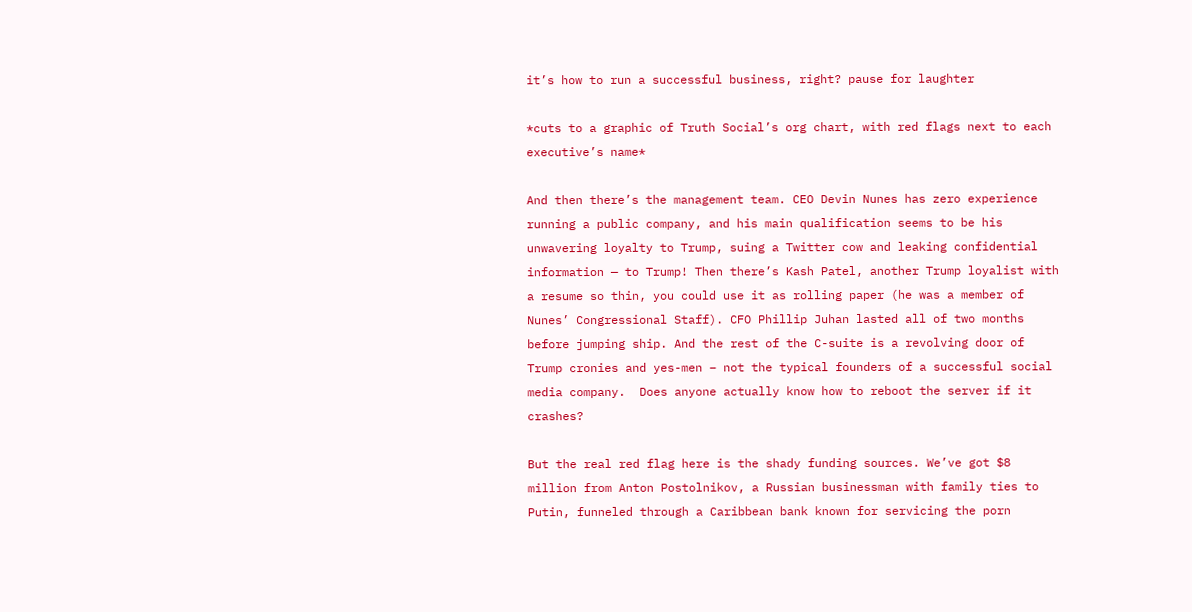it’s how to run a successful business, right? pause for laughter

*cuts to a graphic of Truth Social’s org chart, with red flags next to each executive’s name*

And then there’s the management team. CEO Devin Nunes has zero experience running a public company, and his main qualification seems to be his unwavering loyalty to Trump, suing a Twitter cow and leaking confidential information — to Trump! Then there’s Kash Patel, another Trump loyalist with a resume so thin, you could use it as rolling paper (he was a member of Nunes’ Congressional Staff). CFO Phillip Juhan lasted all of two months before jumping ship. And the rest of the C-suite is a revolving door of Trump cronies and yes-men – not the typical founders of a successful social media company.  Does anyone actually know how to reboot the server if it crashes?

But the real red flag here is the shady funding sources. We’ve got $8 million from Anton Postolnikov, a Russian businessman with family ties to Putin, funneled through a Caribbean bank known for servicing the porn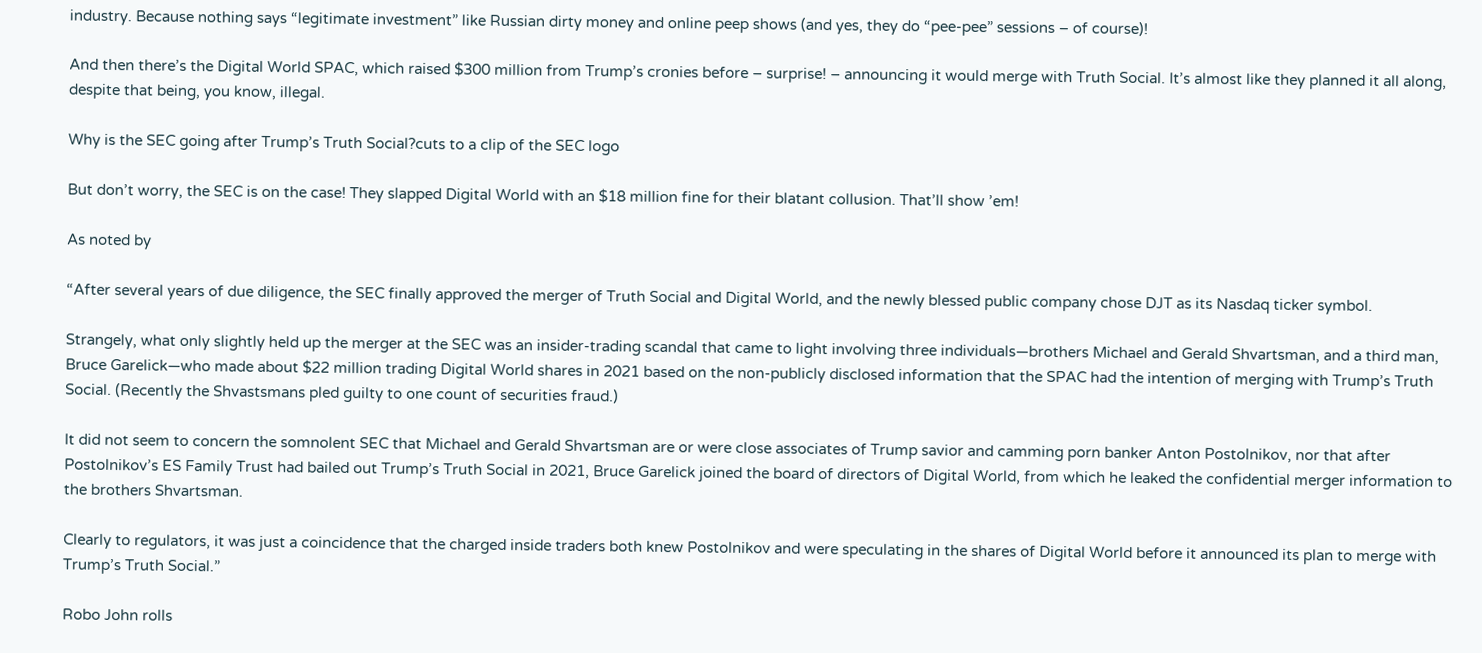industry. Because nothing says “legitimate investment” like Russian dirty money and online peep shows (and yes, they do “pee-pee” sessions – of course)!

And then there’s the Digital World SPAC, which raised $300 million from Trump’s cronies before – surprise! – announcing it would merge with Truth Social. It’s almost like they planned it all along, despite that being, you know, illegal.

Why is the SEC going after Trump’s Truth Social?cuts to a clip of the SEC logo

But don’t worry, the SEC is on the case! They slapped Digital World with an $18 million fine for their blatant collusion. That’ll show ’em!

As noted by

“After several years of due diligence, the SEC finally approved the merger of Truth Social and Digital World, and the newly blessed public company chose DJT as its Nasdaq ticker symbol.

Strangely, what only slightly held up the merger at the SEC was an insider-trading scandal that came to light involving three individuals—brothers Michael and Gerald Shvartsman, and a third man, Bruce Garelick—who made about $22 million trading Digital World shares in 2021 based on the non-publicly disclosed information that the SPAC had the intention of merging with Trump’s Truth Social. (Recently the Shvastsmans pled guilty to one count of securities fraud.)

It did not seem to concern the somnolent SEC that Michael and Gerald Shvartsman are or were close associates of Trump savior and camming porn banker Anton Postolnikov, nor that after Postolnikov’s ES Family Trust had bailed out Trump’s Truth Social in 2021, Bruce Garelick joined the board of directors of Digital World, from which he leaked the confidential merger information to the brothers Shvartsman.

Clearly to regulators, it was just a coincidence that the charged inside traders both knew Postolnikov and were speculating in the shares of Digital World before it announced its plan to merge with Trump’s Truth Social.”

Robo John rolls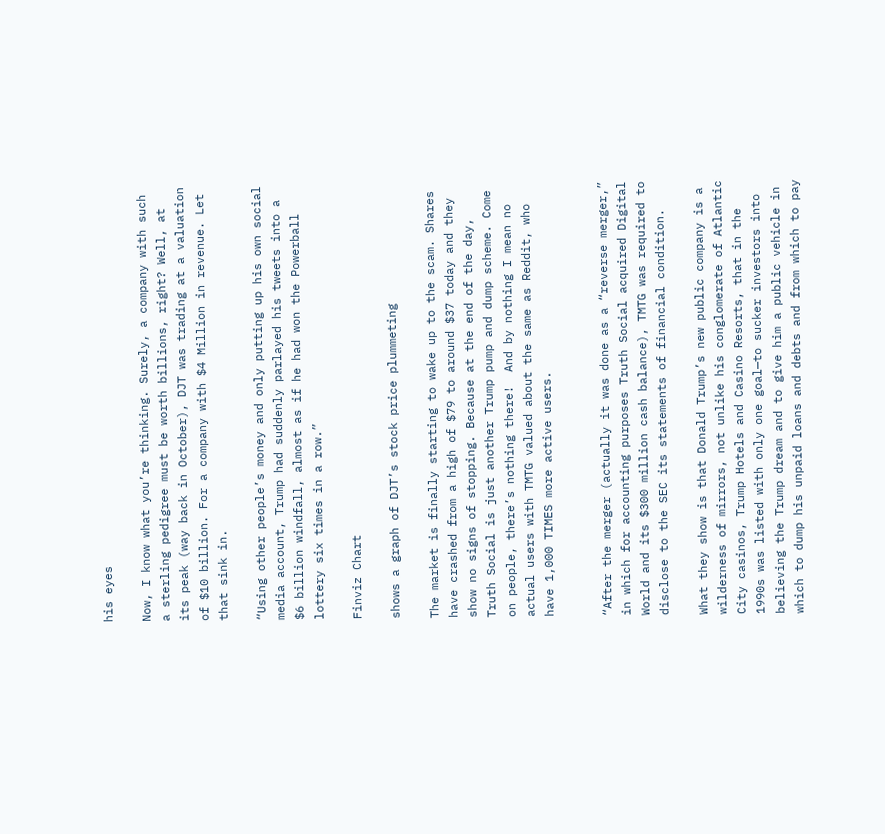his eyes

Now, I know what you’re thinking. Surely, a company with such a sterling pedigree must be worth billions, right? Well, at its peak (way back in October), DJT was trading at a valuation of $10 billion. For a company with $4 Million in revenue. Let that sink in.

“Using other people’s money and only putting up his own social media account, Trump had suddenly parlayed his tweets into a $6 billion windfall, almost as if he had won the Powerball lottery six times in a row.”

Finviz Chart

shows a graph of DJT’s stock price plummeting

The market is finally starting to wake up to the scam. Shares have crashed from a high of $79 to around $37 today and they show no signs of stopping. Because at the end of the day, Truth Social is just another Trump pump and dump scheme. Come on people, there’s nothing there!  And by nothing I mean no actual users with TMTG valued about the same as Reddit, who have 1,000 TIMES more active users.


“After the merger (actually it was done as a “reverse merger,” in which for accounting purposes Truth Social acquired Digital World and its $300 million cash balance), TMTG was required to disclose to the SEC its statements of financial condition.

What they show is that Donald Trump’s new public company is a wilderness of mirrors, not unlike his conglomerate of Atlantic City casinos, Trump Hotels and Casino Resorts, that in the 1990s was listed with only one goal—to sucker investors into believing the Trump dream and to give him a public vehicle in which to dump his unpaid loans and debts and from which to pay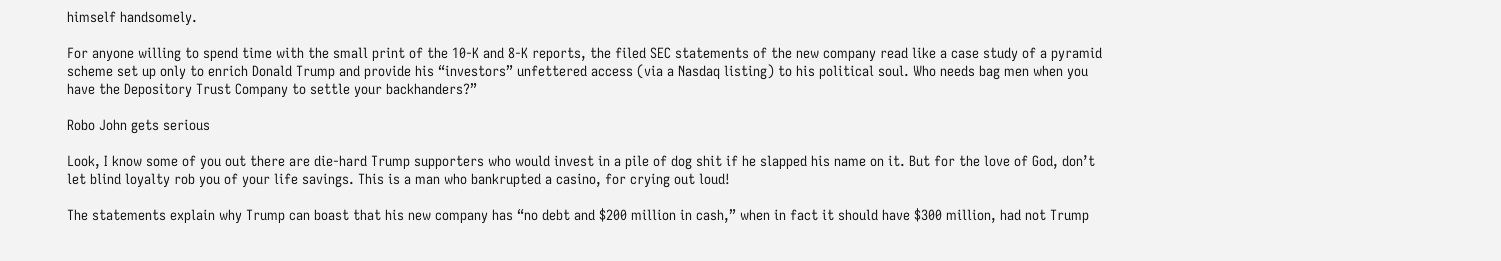himself handsomely.

For anyone willing to spend time with the small print of the 10-K and 8-K reports, the filed SEC statements of the new company read like a case study of a pyramid scheme set up only to enrich Donald Trump and provide his “investors” unfettered access (via a Nasdaq listing) to his political soul. Who needs bag men when you have the Depository Trust Company to settle your backhanders?”

Robo John gets serious

Look, I know some of you out there are die-hard Trump supporters who would invest in a pile of dog shit if he slapped his name on it. But for the love of God, don’t let blind loyalty rob you of your life savings. This is a man who bankrupted a casino, for crying out loud!

The statements explain why Trump can boast that his new company has “no debt and $200 million in cash,” when in fact it should have $300 million, had not Trump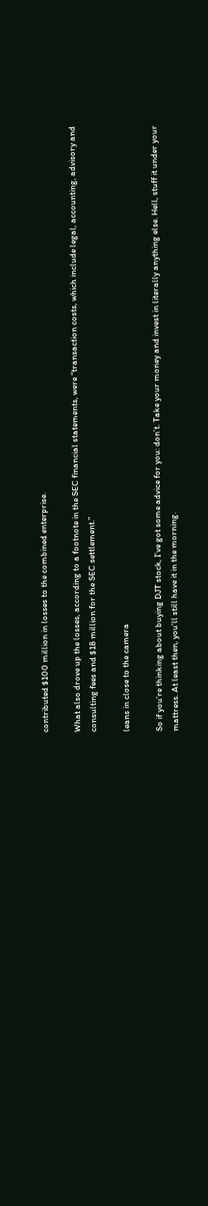contributed $100 million in losses to the combined enterprise.

What also drove up the losses, according to a footnote in the SEC financial statements, were “transaction costs, which include legal, accounting, advisory and consulting fees and $18 million for the SEC settlement.”

leans in close to the camera

So if you’re thinking about buying DJT stock, I’ve got some advice for you: don’t. Take your money and invest in literally anything else. Hell, stuff it under your mattress. At least then, you’ll still have it in the morning.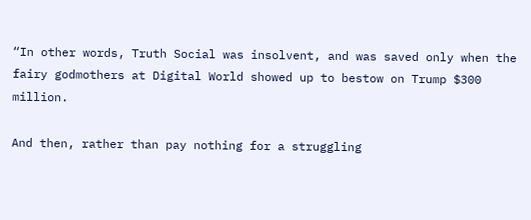“In other words, Truth Social was insolvent, and was saved only when the fairy godmothers at Digital World showed up to bestow on Trump $300 million.

And then, rather than pay nothing for a struggling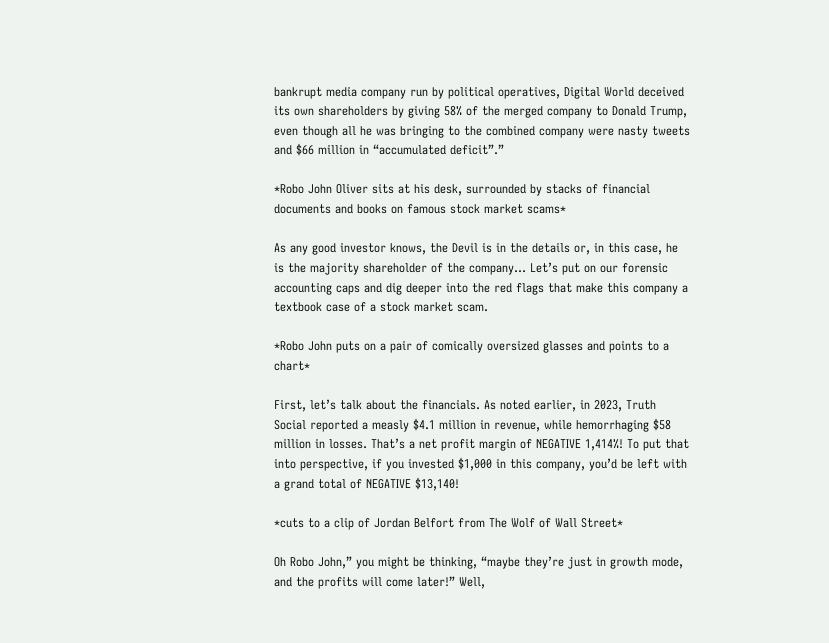bankrupt media company run by political operatives, Digital World deceived its own shareholders by giving 58% of the merged company to Donald Trump, even though all he was bringing to the combined company were nasty tweets and $66 million in “accumulated deficit”.”

*Robo John Oliver sits at his desk, surrounded by stacks of financial documents and books on famous stock market scams*

As any good investor knows, the Devil is in the details or, in this case, he is the majority shareholder of the company… Let’s put on our forensic accounting caps and dig deeper into the red flags that make this company a textbook case of a stock market scam.

*Robo John puts on a pair of comically oversized glasses and points to a chart*

First, let’s talk about the financials. As noted earlier, in 2023, Truth Social reported a measly $4.1 million in revenue, while hemorrhaging $58 million in losses. That’s a net profit margin of NEGATIVE 1,414%! To put that into perspective, if you invested $1,000 in this company, you’d be left with a grand total of NEGATIVE $13,140!

*cuts to a clip of Jordan Belfort from The Wolf of Wall Street*

Oh Robo John,” you might be thinking, “maybe they’re just in growth mode, and the profits will come later!” Well,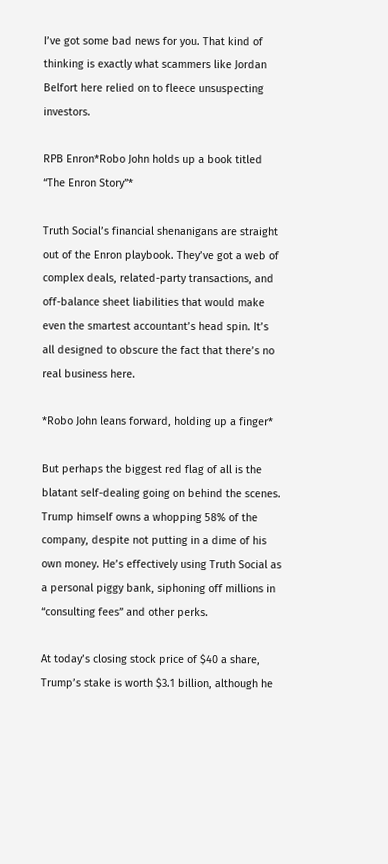I’ve got some bad news for you. That kind of thinking is exactly what scammers like Jordan Belfort here relied on to fleece unsuspecting investors.

RPB Enron*Robo John holds up a book titled “The Enron Story”*

Truth Social’s financial shenanigans are straight out of the Enron playbook. They’ve got a web of complex deals, related-party transactions, and off-balance sheet liabilities that would make even the smartest accountant’s head spin. It’s all designed to obscure the fact that there’s no real business here.

*Robo John leans forward, holding up a finger*

But perhaps the biggest red flag of all is the blatant self-dealing going on behind the scenes. Trump himself owns a whopping 58% of the company, despite not putting in a dime of his own money. He’s effectively using Truth Social as a personal piggy bank, siphoning off millions in “consulting fees” and other perks.

At today’s closing stock price of $40 a share, Trump’s stake is worth $3.1 billion, although he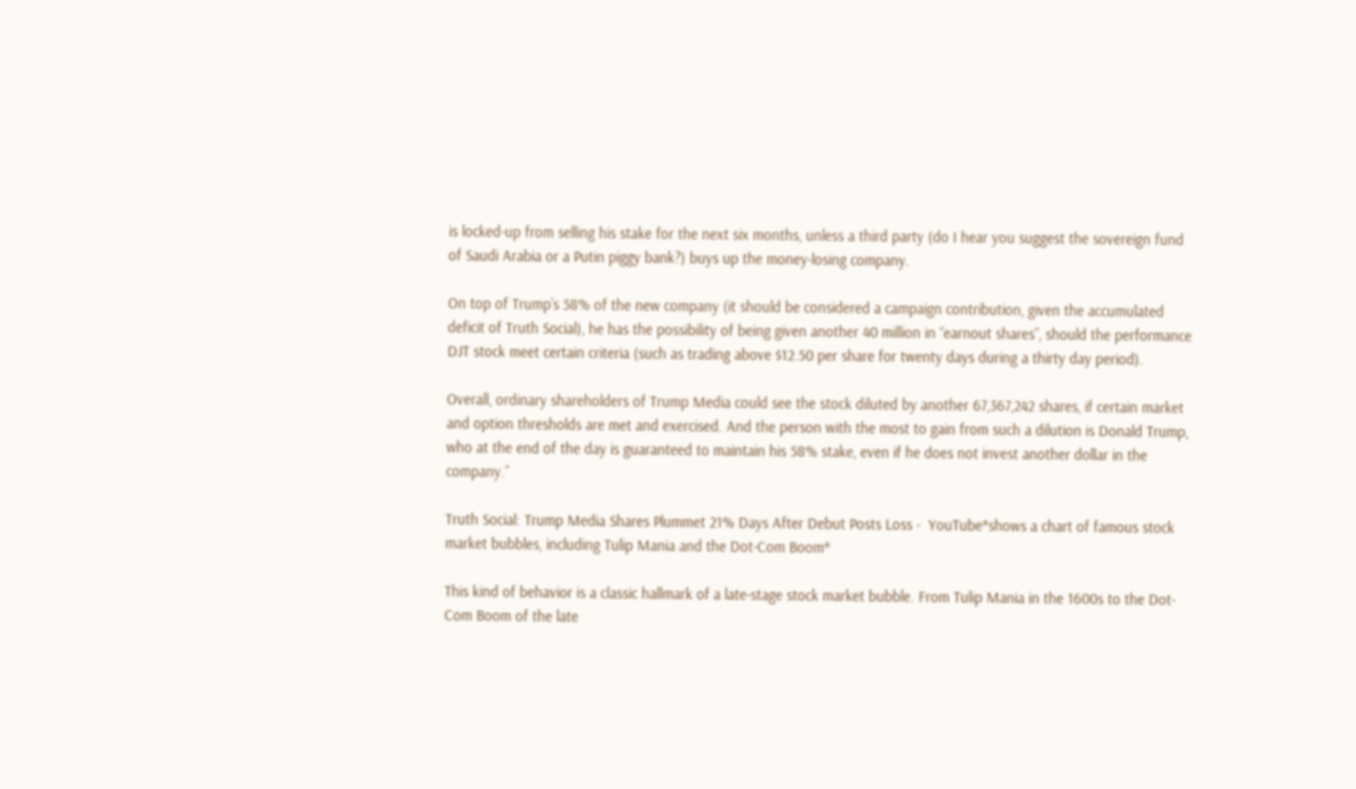is locked-up from selling his stake for the next six months, unless a third party (do I hear you suggest the sovereign fund of Saudi Arabia or a Putin piggy bank?) buys up the money-losing company.

On top of Trump’s 58% of the new company (it should be considered a campaign contribution, given the accumulated deficit of Truth Social), he has the possibility of being given another 40 million in “earnout shares”, should the performance DJT stock meet certain criteria (such as trading above $12.50 per share for twenty days during a thirty day period).

Overall, ordinary shareholders of Trump Media could see the stock diluted by another 67,367,242 shares, if certain market and option thresholds are met and exercised. And the person with the most to gain from such a dilution is Donald Trump, who at the end of the day is guaranteed to maintain his 58% stake, even if he does not invest another dollar in the company.”

Truth Social: Trump Media Shares Plummet 21% Days After Debut Posts Loss -  YouTube*shows a chart of famous stock market bubbles, including Tulip Mania and the Dot-Com Boom*

This kind of behavior is a classic hallmark of a late-stage stock market bubble. From Tulip Mania in the 1600s to the Dot-Com Boom of the late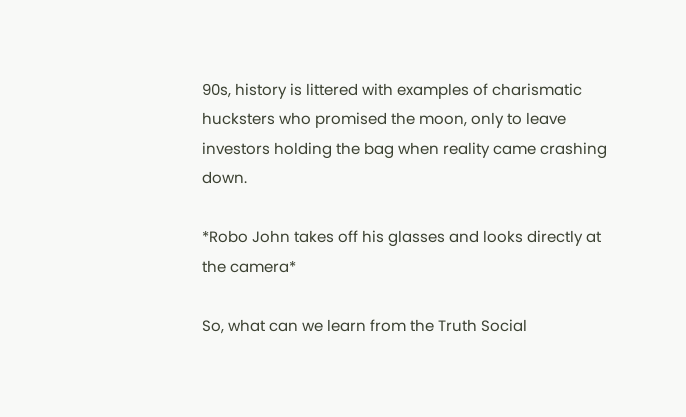90s, history is littered with examples of charismatic hucksters who promised the moon, only to leave investors holding the bag when reality came crashing down.

*Robo John takes off his glasses and looks directly at the camera*

So, what can we learn from the Truth Social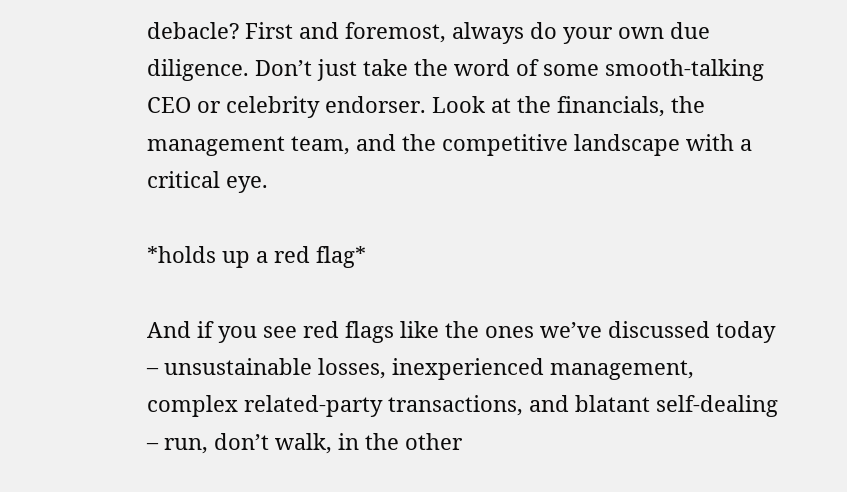debacle? First and foremost, always do your own due diligence. Don’t just take the word of some smooth-talking CEO or celebrity endorser. Look at the financials, the management team, and the competitive landscape with a critical eye.

*holds up a red flag*

And if you see red flags like the ones we’ve discussed today – unsustainable losses, inexperienced management, complex related-party transactions, and blatant self-dealing – run, don’t walk, in the other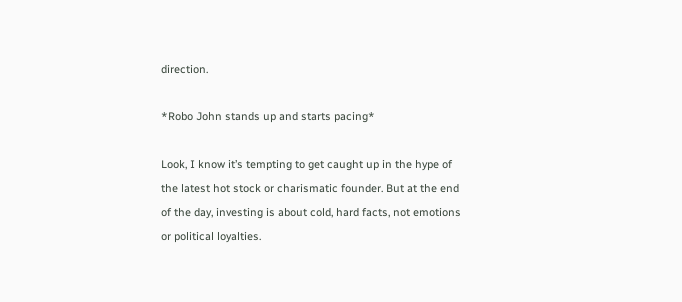direction.

*Robo John stands up and starts pacing*

Look, I know it’s tempting to get caught up in the hype of the latest hot stock or charismatic founder. But at the end of the day, investing is about cold, hard facts, not emotions or political loyalties.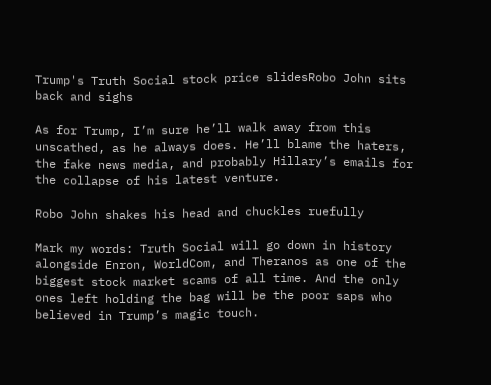Trump's Truth Social stock price slidesRobo John sits back and sighs

As for Trump, I’m sure he’ll walk away from this unscathed, as he always does. He’ll blame the haters, the fake news media, and probably Hillary’s emails for the collapse of his latest venture.

Robo John shakes his head and chuckles ruefully

Mark my words: Truth Social will go down in history alongside Enron, WorldCom, and Theranos as one of the biggest stock market scams of all time. And the only ones left holding the bag will be the poor saps who believed in Trump’s magic touch.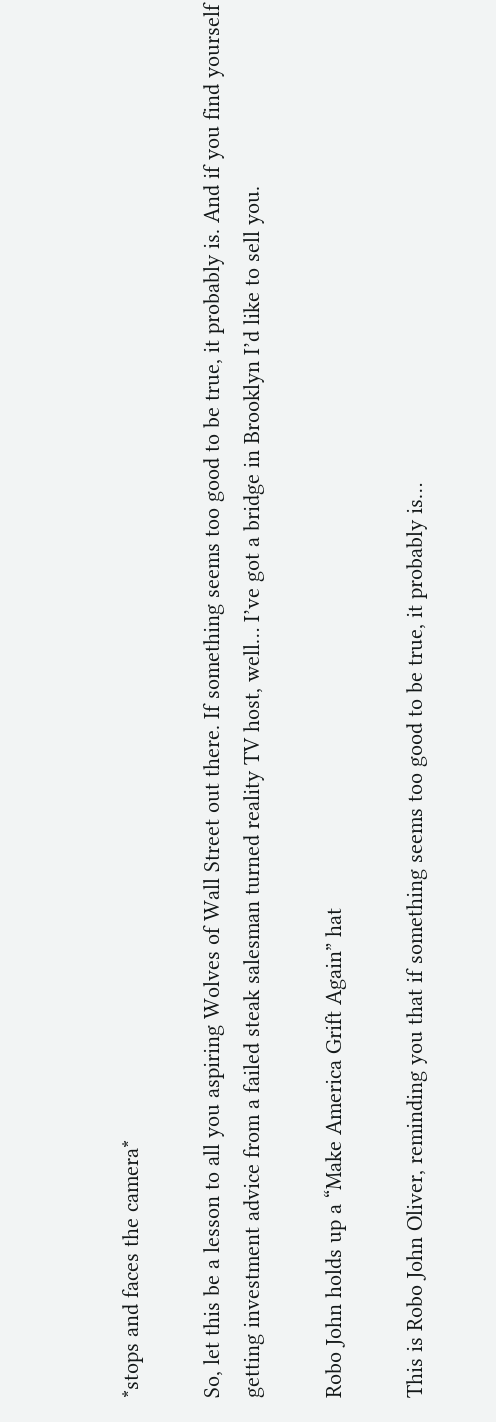*stops and faces the camera*

So, let this be a lesson to all you aspiring Wolves of Wall Street out there. If something seems too good to be true, it probably is. And if you find yourself getting investment advice from a failed steak salesman turned reality TV host, well… I’ve got a bridge in Brooklyn I’d like to sell you.

Robo John holds up a “Make America Grift Again” hat

This is Robo John Oliver, reminding you that if something seems too good to be true, it probably is…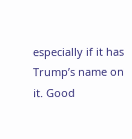especially if it has Trump’s name on it. Good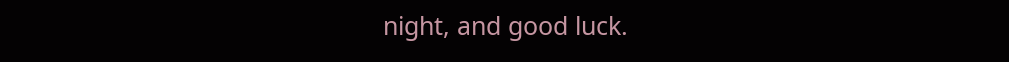night, and good luck.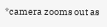*camera zooms out as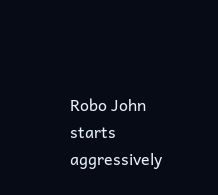Robo John starts aggressively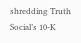shredding Truth Social’s 10-K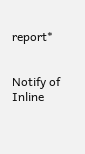report*


Notify of
Inline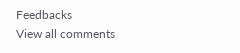Feedbacks
View all comments